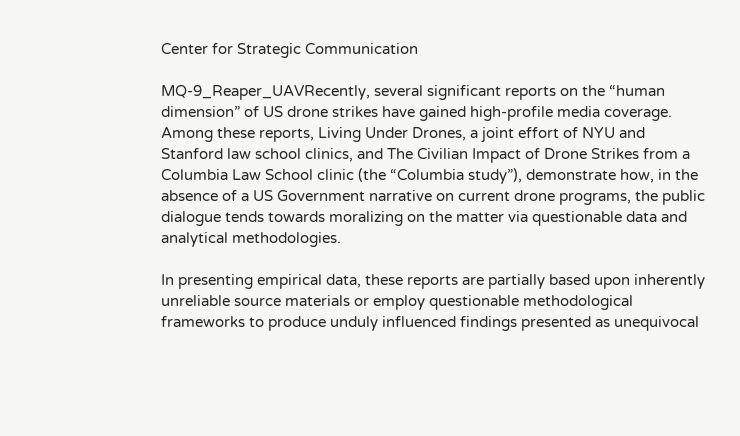Center for Strategic Communication

MQ-9_Reaper_UAVRecently, several significant reports on the “human dimension” of US drone strikes have gained high-profile media coverage.  Among these reports, Living Under Drones, a joint effort of NYU and Stanford law school clinics, and The Civilian Impact of Drone Strikes from a Columbia Law School clinic (the “Columbia study”), demonstrate how, in the absence of a US Government narrative on current drone programs, the public dialogue tends towards moralizing on the matter via questionable data and analytical methodologies.

In presenting empirical data, these reports are partially based upon inherently unreliable source materials or employ questionable methodological frameworks to produce unduly influenced findings presented as unequivocal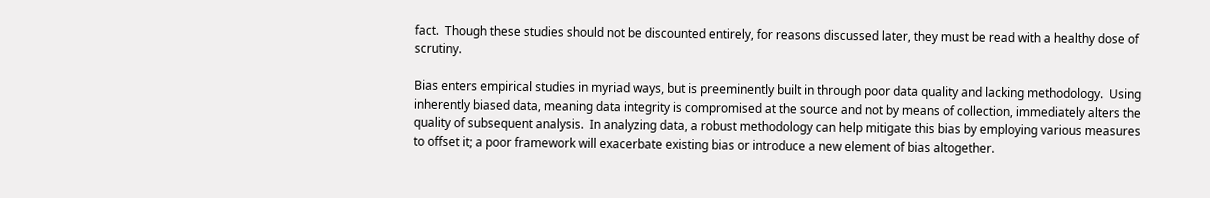fact.  Though these studies should not be discounted entirely, for reasons discussed later, they must be read with a healthy dose of scrutiny.

Bias enters empirical studies in myriad ways, but is preeminently built in through poor data quality and lacking methodology.  Using inherently biased data, meaning data integrity is compromised at the source and not by means of collection, immediately alters the quality of subsequent analysis.  In analyzing data, a robust methodology can help mitigate this bias by employing various measures to offset it; a poor framework will exacerbate existing bias or introduce a new element of bias altogether.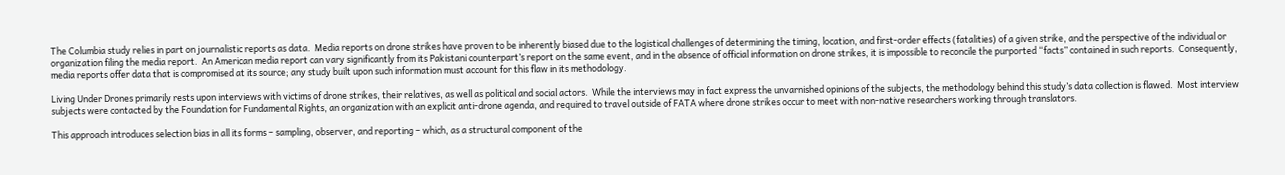The Columbia study relies in part on journalistic reports as data.  Media reports on drone strikes have proven to be inherently biased due to the logistical challenges of determining the timing, location, and first-order effects (fatalities) of a given strike, and the perspective of the individual or organization filing the media report.  An American media report can vary significantly from its Pakistani counterpart’s report on the same event, and in the absence of official information on drone strikes, it is impossible to reconcile the purported “facts” contained in such reports.  Consequently, media reports offer data that is compromised at its source; any study built upon such information must account for this flaw in its methodology.

Living Under Drones primarily rests upon interviews with victims of drone strikes, their relatives, as well as political and social actors.  While the interviews may in fact express the unvarnished opinions of the subjects, the methodology behind this study’s data collection is flawed.  Most interview subjects were contacted by the Foundation for Fundamental Rights, an organization with an explicit anti-drone agenda, and required to travel outside of FATA where drone strikes occur to meet with non-native researchers working through translators.

This approach introduces selection bias in all its forms – sampling, observer, and reporting – which, as a structural component of the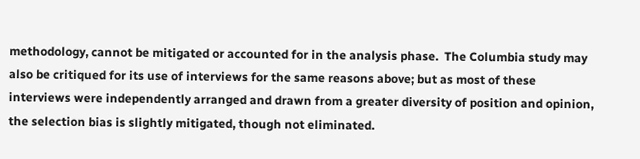methodology, cannot be mitigated or accounted for in the analysis phase.  The Columbia study may also be critiqued for its use of interviews for the same reasons above; but as most of these interviews were independently arranged and drawn from a greater diversity of position and opinion, the selection bias is slightly mitigated, though not eliminated.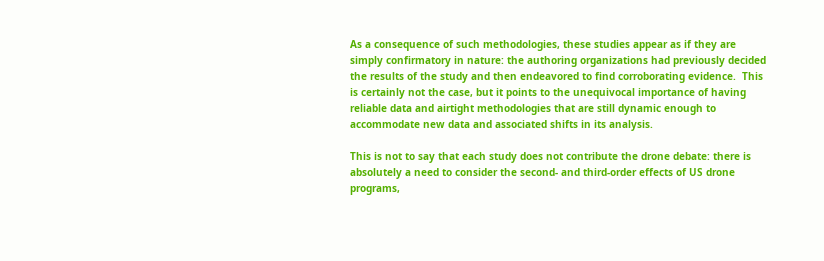As a consequence of such methodologies, these studies appear as if they are simply confirmatory in nature: the authoring organizations had previously decided the results of the study and then endeavored to find corroborating evidence.  This is certainly not the case, but it points to the unequivocal importance of having reliable data and airtight methodologies that are still dynamic enough to accommodate new data and associated shifts in its analysis.

This is not to say that each study does not contribute the drone debate: there is absolutely a need to consider the second- and third-order effects of US drone programs,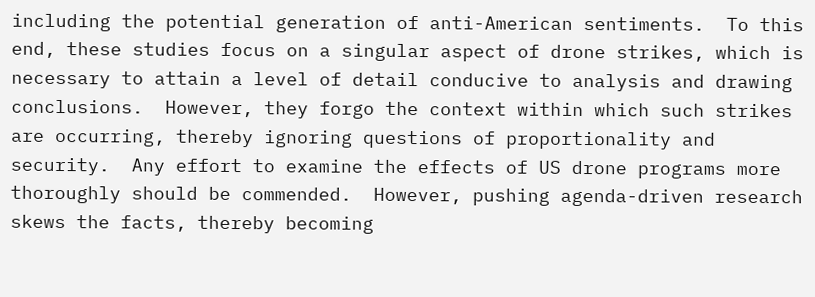including the potential generation of anti-American sentiments.  To this end, these studies focus on a singular aspect of drone strikes, which is necessary to attain a level of detail conducive to analysis and drawing conclusions.  However, they forgo the context within which such strikes are occurring, thereby ignoring questions of proportionality and security.  Any effort to examine the effects of US drone programs more thoroughly should be commended.  However, pushing agenda-driven research skews the facts, thereby becoming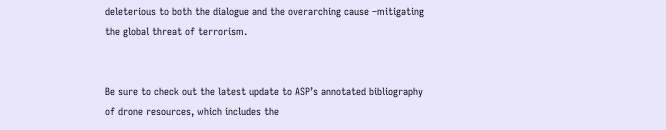deleterious to both the dialogue and the overarching cause –mitigating the global threat of terrorism.


Be sure to check out the latest update to ASP’s annotated bibliography of drone resources, which includes the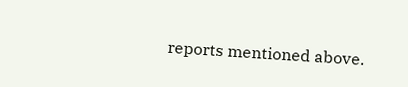reports mentioned above.